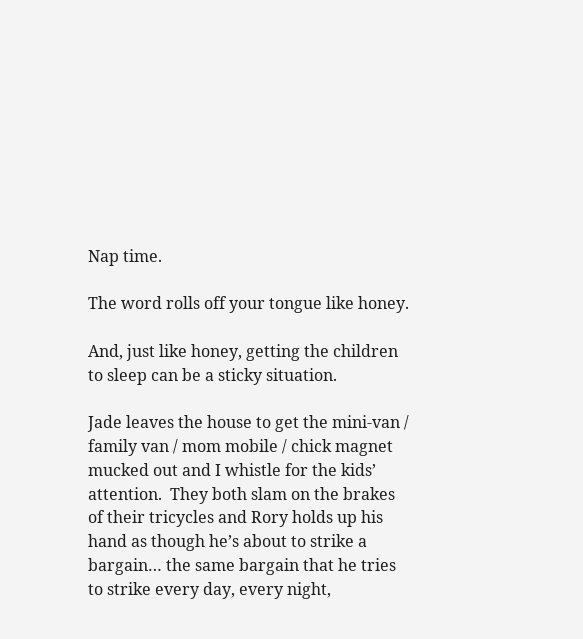Nap time.

The word rolls off your tongue like honey.

And, just like honey, getting the children to sleep can be a sticky situation.

Jade leaves the house to get the mini-van / family van / mom mobile / chick magnet mucked out and I whistle for the kids’ attention.  They both slam on the brakes of their tricycles and Rory holds up his hand as though he’s about to strike a bargain… the same bargain that he tries to strike every day, every night,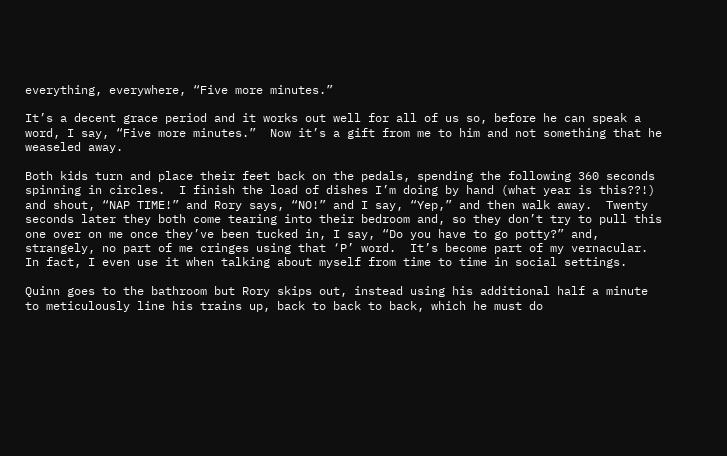everything, everywhere, “Five more minutes.”

It’s a decent grace period and it works out well for all of us so, before he can speak a word, I say, “Five more minutes.”  Now it’s a gift from me to him and not something that he weaseled away.

Both kids turn and place their feet back on the pedals, spending the following 360 seconds spinning in circles.  I finish the load of dishes I’m doing by hand (what year is this??!) and shout, “NAP TIME!” and Rory says, “NO!” and I say, “Yep,” and then walk away.  Twenty seconds later they both come tearing into their bedroom and, so they don’t try to pull this one over on me once they’ve been tucked in, I say, “Do you have to go potty?” and, strangely, no part of me cringes using that ‘P’ word.  It’s become part of my vernacular.  In fact, I even use it when talking about myself from time to time in social settings.

Quinn goes to the bathroom but Rory skips out, instead using his additional half a minute to meticulously line his trains up, back to back to back, which he must do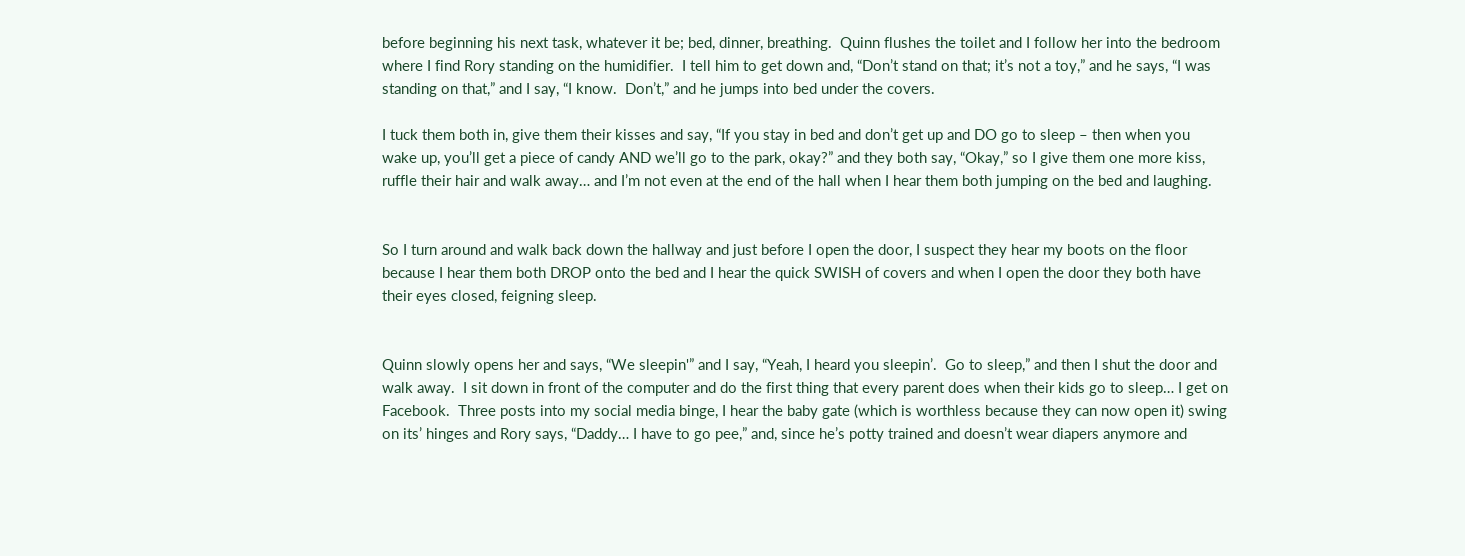before beginning his next task, whatever it be; bed, dinner, breathing.  Quinn flushes the toilet and I follow her into the bedroom where I find Rory standing on the humidifier.  I tell him to get down and, “Don’t stand on that; it’s not a toy,” and he says, “I was standing on that,” and I say, “I know.  Don’t,” and he jumps into bed under the covers.

I tuck them both in, give them their kisses and say, “If you stay in bed and don’t get up and DO go to sleep – then when you wake up, you’ll get a piece of candy AND we’ll go to the park, okay?” and they both say, “Okay,” so I give them one more kiss, ruffle their hair and walk away… and I’m not even at the end of the hall when I hear them both jumping on the bed and laughing.


So I turn around and walk back down the hallway and just before I open the door, I suspect they hear my boots on the floor because I hear them both DROP onto the bed and I hear the quick SWISH of covers and when I open the door they both have their eyes closed, feigning sleep.


Quinn slowly opens her and says, “We sleepin'” and I say, “Yeah, I heard you sleepin’.  Go to sleep,” and then I shut the door and walk away.  I sit down in front of the computer and do the first thing that every parent does when their kids go to sleep… I get on Facebook.  Three posts into my social media binge, I hear the baby gate (which is worthless because they can now open it) swing on its’ hinges and Rory says, “Daddy… I have to go pee,” and, since he’s potty trained and doesn’t wear diapers anymore and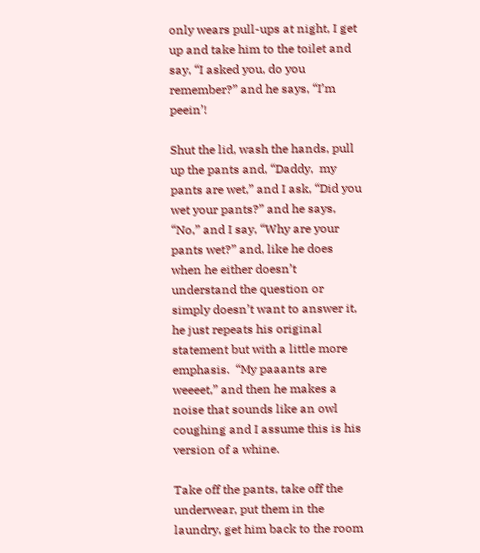only wears pull-ups at night, I get up and take him to the toilet and say, “I asked you, do you remember?” and he says, “I’m peein’!

Shut the lid, wash the hands, pull up the pants and, “Daddy,  my pants are wet,” and I ask, “Did you wet your pants?” and he says, “No,” and I say, “Why are your pants wet?” and, like he does when he either doesn’t understand the question or simply doesn’t want to answer it, he just repeats his original statement but with a little more emphasis.  “My paaants are weeeet,” and then he makes a noise that sounds like an owl coughing and I assume this is his version of a whine.

Take off the pants, take off the underwear, put them in the laundry, get him back to the room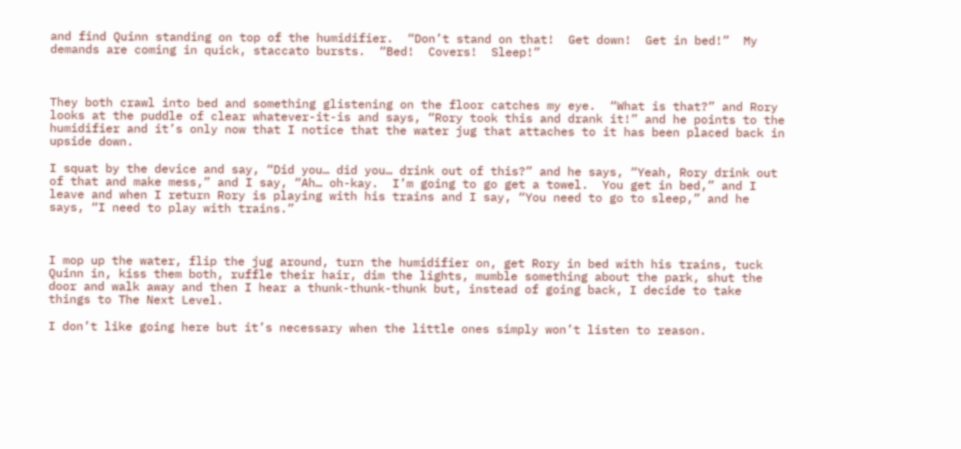and find Quinn standing on top of the humidifier.  “Don’t stand on that!  Get down!  Get in bed!”  My demands are coming in quick, staccato bursts.  “Bed!  Covers!  Sleep!”



They both crawl into bed and something glistening on the floor catches my eye.  “What is that?” and Rory looks at the puddle of clear whatever-it-is and says, “Rory took this and drank it!” and he points to the humidifier and it’s only now that I notice that the water jug that attaches to it has been placed back in upside down.

I squat by the device and say, “Did you… did you… drink out of this?” and he says, “Yeah, Rory drink out of that and make mess,” and I say, “Ah… oh-kay.  I’m going to go get a towel.  You get in bed,” and I leave and when I return Rory is playing with his trains and I say, “You need to go to sleep,” and he says, “I need to play with trains.”



I mop up the water, flip the jug around, turn the humidifier on, get Rory in bed with his trains, tuck Quinn in, kiss them both, ruffle their hair, dim the lights, mumble something about the park, shut the door and walk away and then I hear a thunk-thunk-thunk but, instead of going back, I decide to take things to The Next Level.

I don’t like going here but it’s necessary when the little ones simply won’t listen to reason.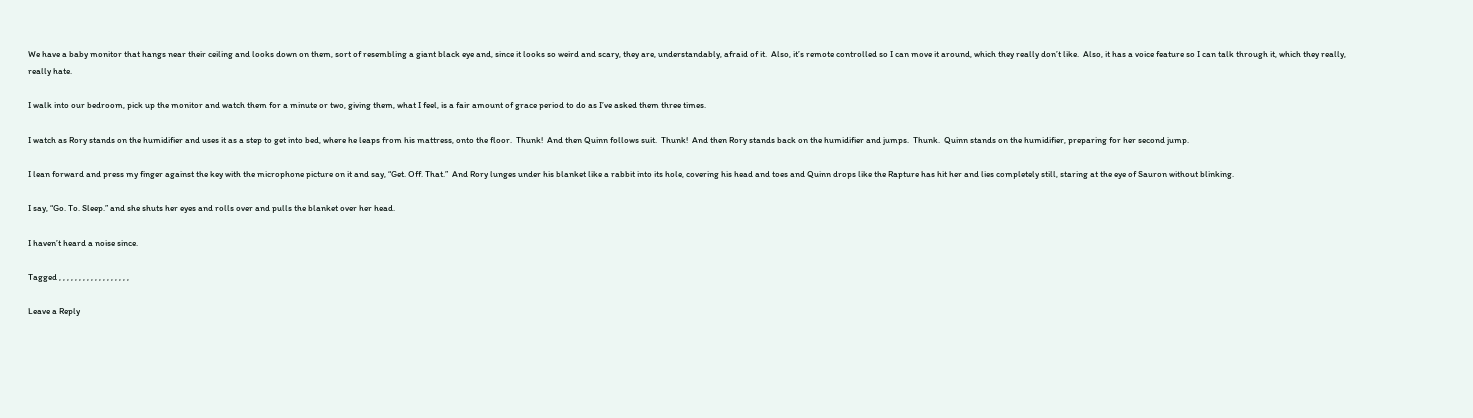We have a baby monitor that hangs near their ceiling and looks down on them, sort of resembling a giant black eye and, since it looks so weird and scary, they are, understandably, afraid of it.  Also, it’s remote controlled so I can move it around, which they really don’t like.  Also, it has a voice feature so I can talk through it, which they really, really hate.

I walk into our bedroom, pick up the monitor and watch them for a minute or two, giving them, what I feel, is a fair amount of grace period to do as I’ve asked them three times.

I watch as Rory stands on the humidifier and uses it as a step to get into bed, where he leaps from his mattress, onto the floor.  Thunk!  And then Quinn follows suit.  Thunk!  And then Rory stands back on the humidifier and jumps.  Thunk.  Quinn stands on the humidifier, preparing for her second jump.

I lean forward and press my finger against the key with the microphone picture on it and say, “Get. Off. That.”  And Rory lunges under his blanket like a rabbit into its hole, covering his head and toes and Quinn drops like the Rapture has hit her and lies completely still, staring at the eye of Sauron without blinking.

I say, “Go. To. Sleep.” and she shuts her eyes and rolls over and pulls the blanket over her head.

I haven’t heard a noise since.

Tagged , , , , , , , , , , , , , , , , , ,

Leave a Reply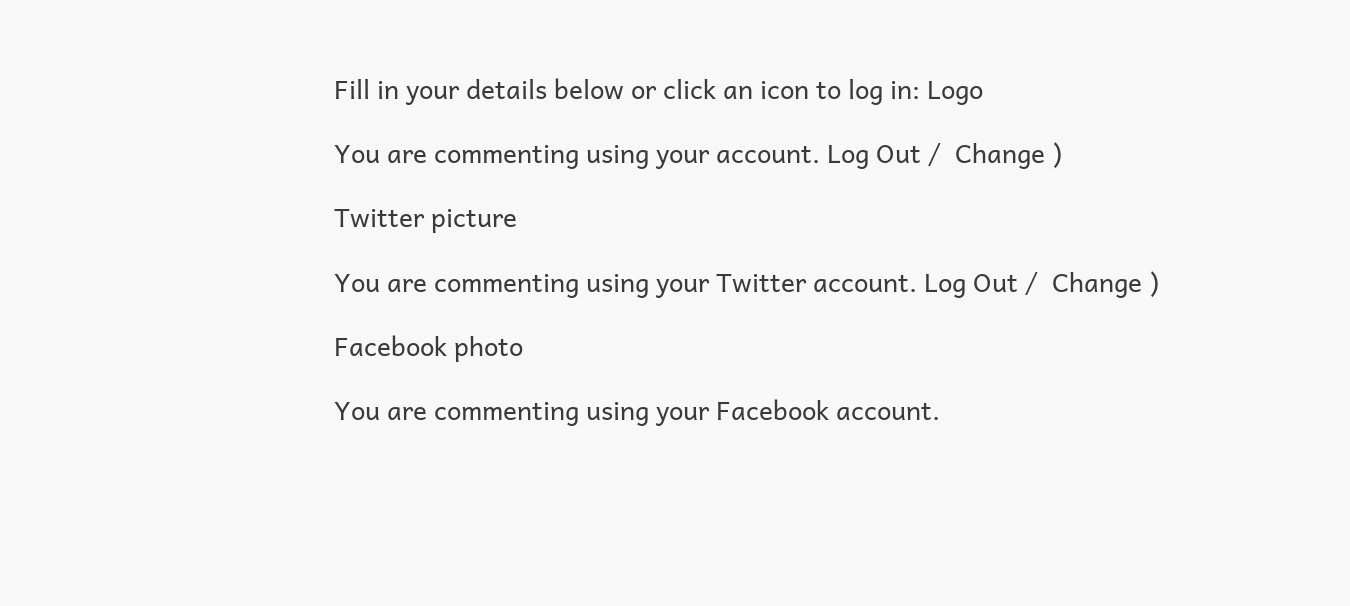Fill in your details below or click an icon to log in: Logo

You are commenting using your account. Log Out /  Change )

Twitter picture

You are commenting using your Twitter account. Log Out /  Change )

Facebook photo

You are commenting using your Facebook account.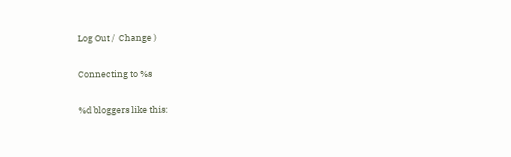Log Out /  Change )

Connecting to %s

%d bloggers like this: